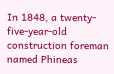In 1848, a twenty-five-year-old construction foreman named Phineas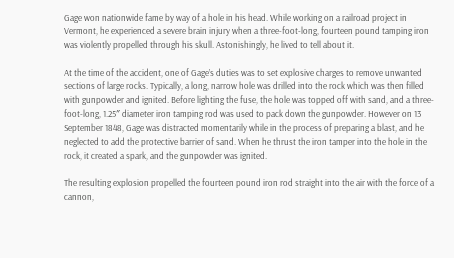Gage won nationwide fame by way of a hole in his head. While working on a railroad project in Vermont, he experienced a severe brain injury when a three-foot-long, fourteen pound tamping iron was violently propelled through his skull. Astonishingly, he lived to tell about it.

At the time of the accident, one of Gage’s duties was to set explosive charges to remove unwanted sections of large rocks. Typically, a long, narrow hole was drilled into the rock which was then filled with gunpowder and ignited. Before lighting the fuse, the hole was topped off with sand, and a three-foot-long, 1.25″ diameter iron tamping rod was used to pack down the gunpowder. However on 13 September 1848, Gage was distracted momentarily while in the process of preparing a blast, and he neglected to add the protective barrier of sand. When he thrust the iron tamper into the hole in the rock, it created a spark, and the gunpowder was ignited.

The resulting explosion propelled the fourteen pound iron rod straight into the air with the force of a cannon,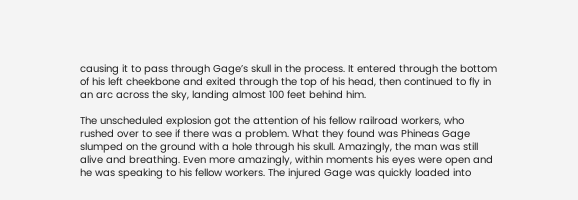causing it to pass through Gage’s skull in the process. It entered through the bottom of his left cheekbone and exited through the top of his head, then continued to fly in an arc across the sky, landing almost 100 feet behind him.

The unscheduled explosion got the attention of his fellow railroad workers, who rushed over to see if there was a problem. What they found was Phineas Gage slumped on the ground with a hole through his skull. Amazingly, the man was still alive and breathing. Even more amazingly, within moments his eyes were open and he was speaking to his fellow workers. The injured Gage was quickly loaded into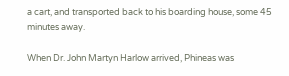a cart, and transported back to his boarding house, some 45 minutes away.

When Dr. John Martyn Harlow arrived, Phineas was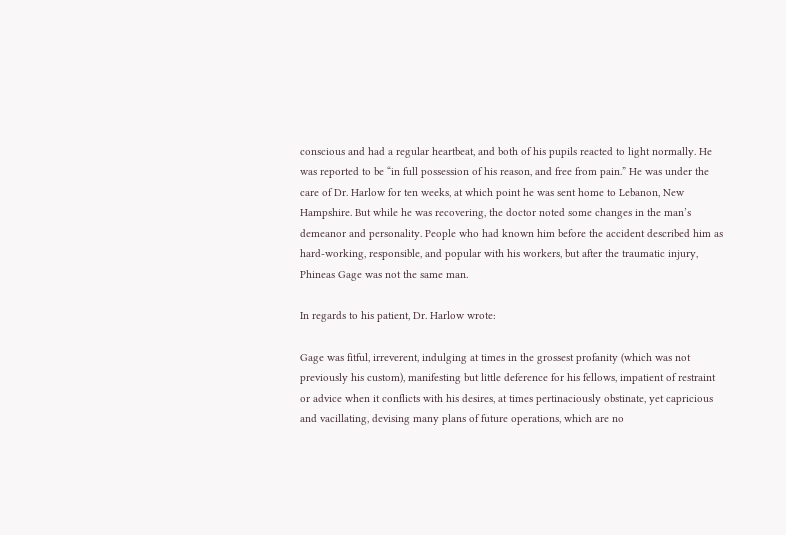conscious and had a regular heartbeat, and both of his pupils reacted to light normally. He was reported to be “in full possession of his reason, and free from pain.” He was under the care of Dr. Harlow for ten weeks, at which point he was sent home to Lebanon, New Hampshire. But while he was recovering, the doctor noted some changes in the man’s demeanor and personality. People who had known him before the accident described him as hard-working, responsible, and popular with his workers, but after the traumatic injury, Phineas Gage was not the same man.

In regards to his patient, Dr. Harlow wrote:

Gage was fitful, irreverent, indulging at times in the grossest profanity (which was not previously his custom), manifesting but little deference for his fellows, impatient of restraint or advice when it conflicts with his desires, at times pertinaciously obstinate, yet capricious and vacillating, devising many plans of future operations, which are no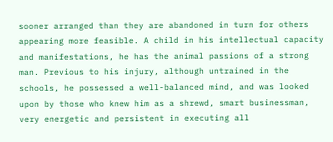sooner arranged than they are abandoned in turn for others appearing more feasible. A child in his intellectual capacity and manifestations, he has the animal passions of a strong man. Previous to his injury, although untrained in the schools, he possessed a well-balanced mind, and was looked upon by those who knew him as a shrewd, smart businessman, very energetic and persistent in executing all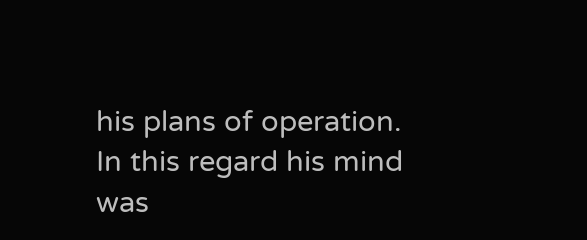his plans of operation. In this regard his mind was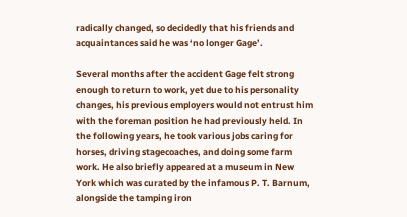radically changed, so decidedly that his friends and acquaintances said he was ‘no longer Gage’.

Several months after the accident Gage felt strong enough to return to work, yet due to his personality changes, his previous employers would not entrust him with the foreman position he had previously held. In the following years, he took various jobs caring for horses, driving stagecoaches, and doing some farm work. He also briefly appeared at a museum in New York which was curated by the infamous P. T. Barnum, alongside the tamping iron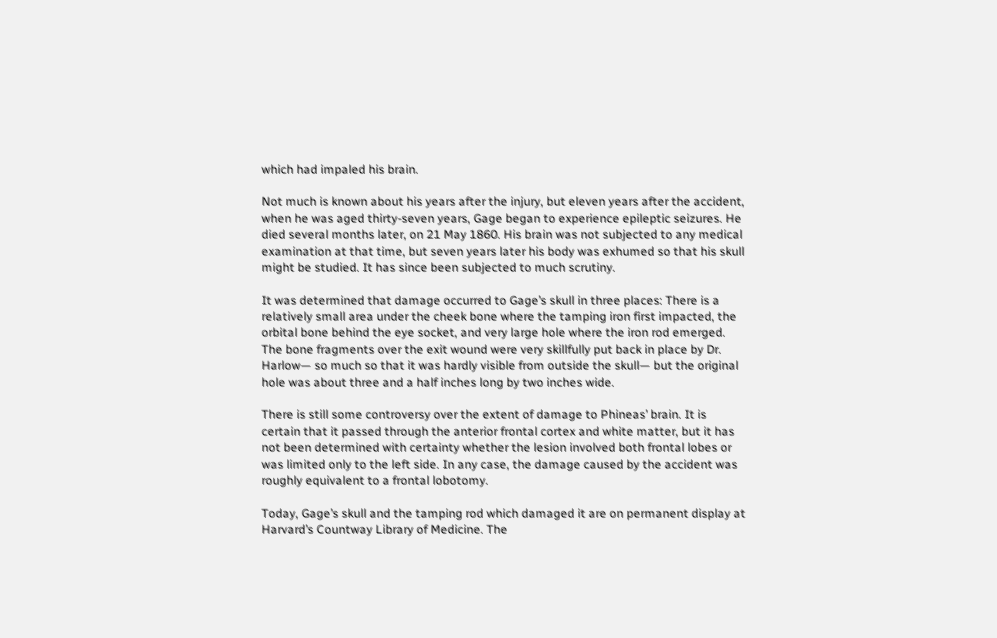which had impaled his brain.

Not much is known about his years after the injury, but eleven years after the accident, when he was aged thirty-seven years, Gage began to experience epileptic seizures. He died several months later, on 21 May 1860. His brain was not subjected to any medical examination at that time, but seven years later his body was exhumed so that his skull might be studied. It has since been subjected to much scrutiny.

It was determined that damage occurred to Gage’s skull in three places: There is a relatively small area under the cheek bone where the tamping iron first impacted, the orbital bone behind the eye socket, and very large hole where the iron rod emerged. The bone fragments over the exit wound were very skillfully put back in place by Dr. Harlow— so much so that it was hardly visible from outside the skull— but the original hole was about three and a half inches long by two inches wide.

There is still some controversy over the extent of damage to Phineas’ brain. It is certain that it passed through the anterior frontal cortex and white matter, but it has not been determined with certainty whether the lesion involved both frontal lobes or was limited only to the left side. In any case, the damage caused by the accident was roughly equivalent to a frontal lobotomy.

Today, Gage’s skull and the tamping rod which damaged it are on permanent display at Harvard’s Countway Library of Medicine. The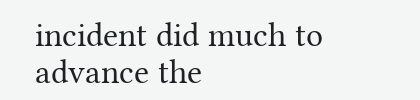incident did much to advance the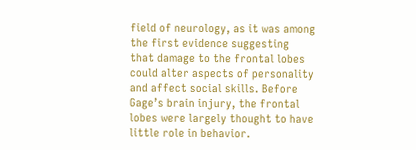field of neurology, as it was among the first evidence suggesting that damage to the frontal lobes could alter aspects of personality and affect social skills. Before Gage’s brain injury, the frontal lobes were largely thought to have little role in behavior.